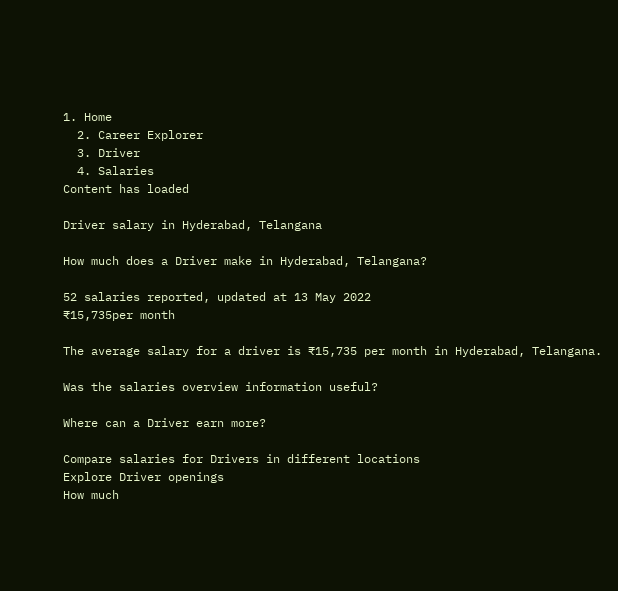1. Home
  2. Career Explorer
  3. Driver
  4. Salaries
Content has loaded

Driver salary in Hyderabad, Telangana

How much does a Driver make in Hyderabad, Telangana?

52 salaries reported, updated at 13 May 2022
₹15,735per month

The average salary for a driver is ₹15,735 per month in Hyderabad, Telangana.

Was the salaries overview information useful?

Where can a Driver earn more?

Compare salaries for Drivers in different locations
Explore Driver openings
How much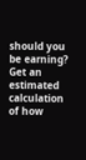should you be earning?
Get an estimated calculation of how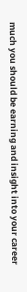much you should be earning and insight into your career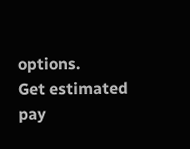options.
Get estimated pay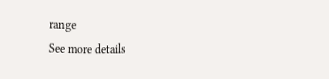range
See more details